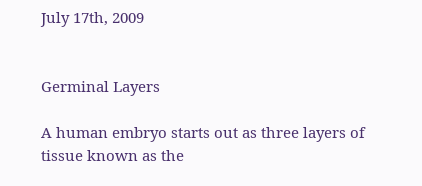July 17th, 2009


Germinal Layers

A human embryo starts out as three layers of tissue known as the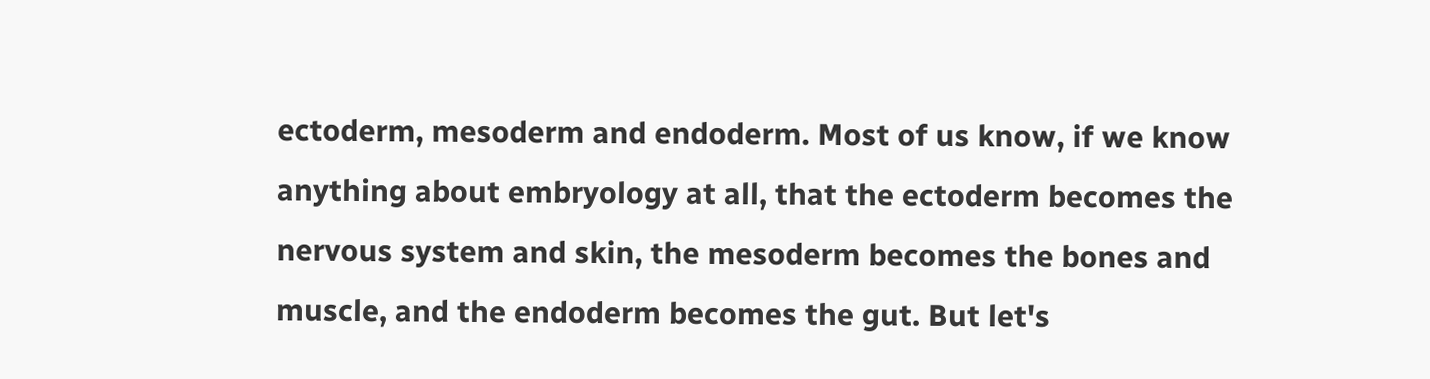ectoderm, mesoderm and endoderm. Most of us know, if we know anything about embryology at all, that the ectoderm becomes the nervous system and skin, the mesoderm becomes the bones and muscle, and the endoderm becomes the gut. But let's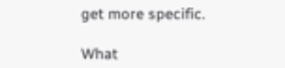get more specific.

What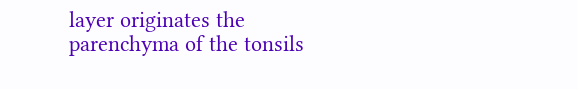layer originates the parenchyma of the tonsils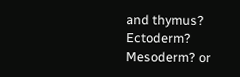and thymus?
Ectoderm? Mesoderm? or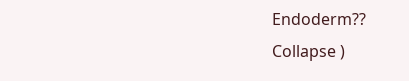Endoderm??
Collapse )